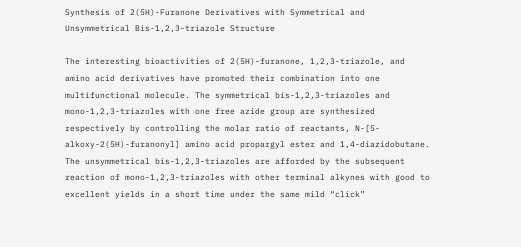Synthesis of 2(5H)-Furanone Derivatives with Symmetrical and Unsymmetrical Bis-1,2,3-triazole Structure

The interesting bioactivities of 2(5H)-furanone, 1,2,3-triazole, and amino acid derivatives have promoted their combination into one multifunctional molecule. The symmetrical bis-1,2,3-triazoles and mono-1,2,3-triazoles with one free azide group are synthesized respectively by controlling the molar ratio of reactants, N-[5-alkoxy-2(5H)-furanonyl] amino acid propargyl ester and 1,4-diazidobutane. The unsymmetrical bis-1,2,3-triazoles are afforded by the subsequent reaction of mono-1,2,3-triazoles with other terminal alkynes with good to excellent yields in a short time under the same mild “click”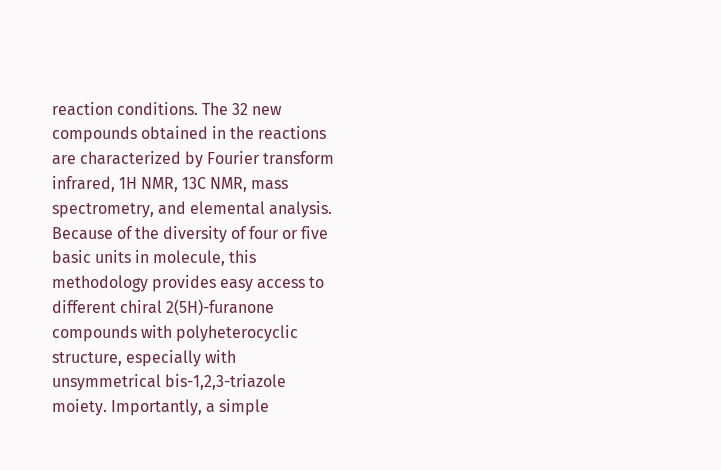reaction conditions. The 32 new compounds obtained in the reactions are characterized by Fourier transform infrared, 1H NMR, 13C NMR, mass spectrometry, and elemental analysis. Because of the diversity of four or five basic units in molecule, this methodology provides easy access to different chiral 2(5H)-furanone compounds with polyheterocyclic structure, especially with unsymmetrical bis-1,2,3-triazole moiety. Importantly, a simple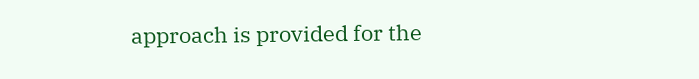approach is provided for the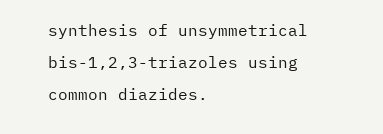synthesis of unsymmetrical bis-1,2,3-triazoles using common diazides.